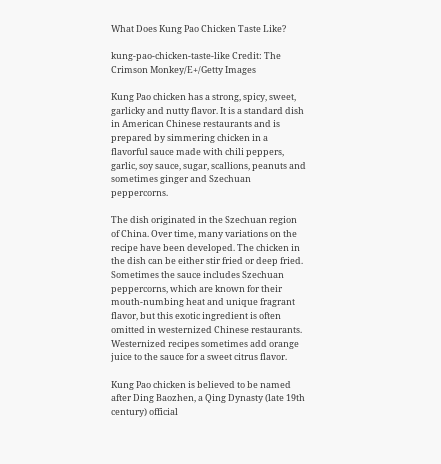What Does Kung Pao Chicken Taste Like?

kung-pao-chicken-taste-like Credit: The Crimson Monkey/E+/Getty Images

Kung Pao chicken has a strong, spicy, sweet, garlicky and nutty flavor. It is a standard dish in American Chinese restaurants and is prepared by simmering chicken in a flavorful sauce made with chili peppers, garlic, soy sauce, sugar, scallions, peanuts and sometimes ginger and Szechuan peppercorns.

The dish originated in the Szechuan region of China. Over time, many variations on the recipe have been developed. The chicken in the dish can be either stir fried or deep fried. Sometimes the sauce includes Szechuan peppercorns, which are known for their mouth-numbing heat and unique fragrant flavor, but this exotic ingredient is often omitted in westernized Chinese restaurants. Westernized recipes sometimes add orange juice to the sauce for a sweet citrus flavor.

Kung Pao chicken is believed to be named after Ding Baozhen, a Qing Dynasty (late 19th century) official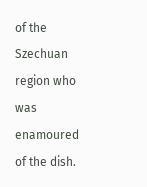of the Szechuan region who was enamoured of the dish.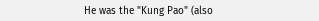He was the "Kung Pao" (also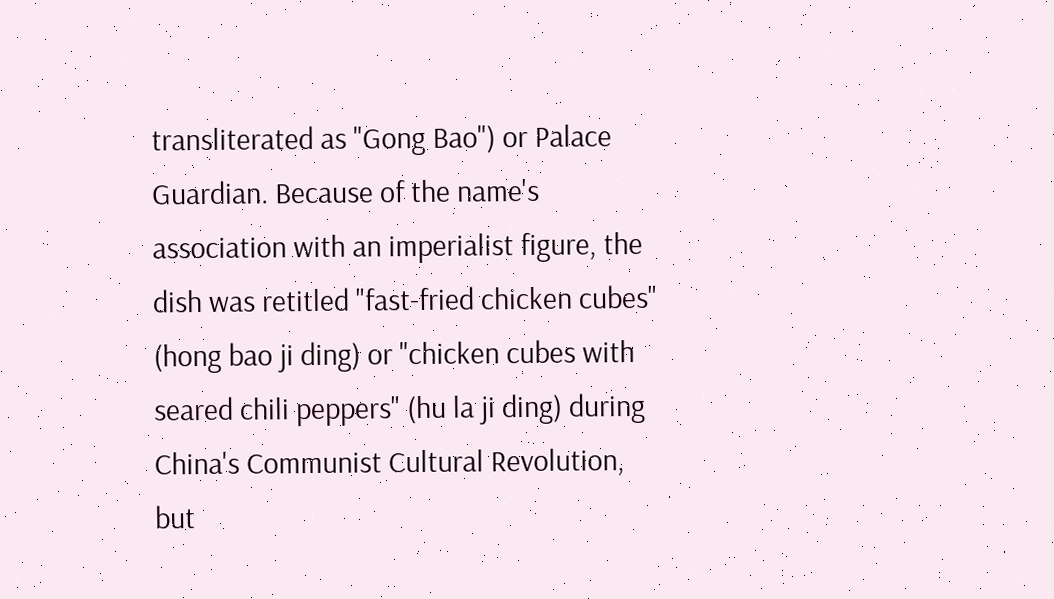transliterated as "Gong Bao") or Palace Guardian. Because of the name's association with an imperialist figure, the dish was retitled "fast-fried chicken cubes" (hong bao ji ding) or "chicken cubes with seared chili peppers" (hu la ji ding) during China's Communist Cultural Revolution, but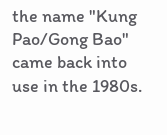the name "Kung Pao/Gong Bao" came back into use in the 1980s.